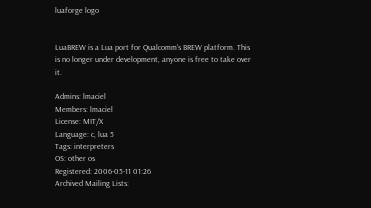luaforge logo


LuaBREW is a Lua port for Qualcomm's BREW platform. This is no longer under development, anyone is free to take over it.

Admins: lmaciel
Members: lmaciel
License: MIT/X
Language: c, lua 5
Tags: interpreters
OS: other os
Registered: 2006-05-11 01:26
Archived Mailing Lists: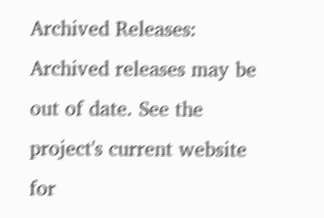Archived Releases:
Archived releases may be out of date. See the project's current website for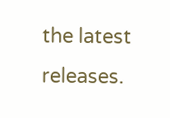the latest releases.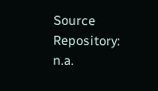Source Repository: n.a.